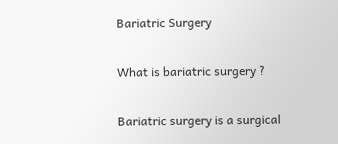Bariatric Surgery

What is bariatric surgery ?

Bariatric surgery is a surgical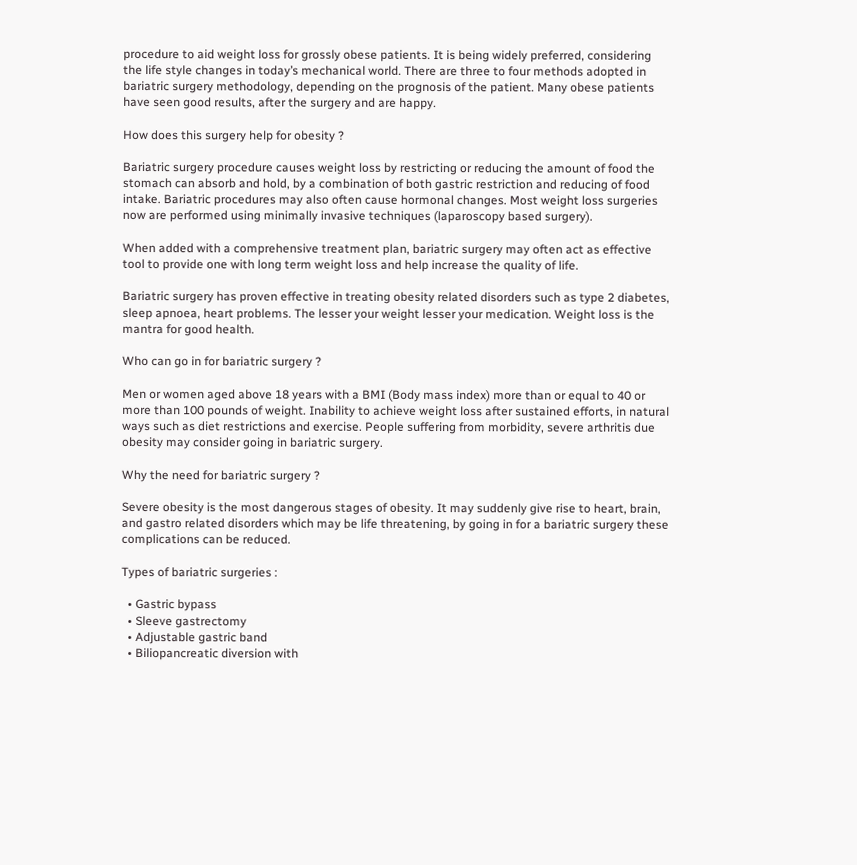procedure to aid weight loss for grossly obese patients. It is being widely preferred, considering the life style changes in today’s mechanical world. There are three to four methods adopted in bariatric surgery methodology, depending on the prognosis of the patient. Many obese patients have seen good results, after the surgery and are happy.

How does this surgery help for obesity ?

Bariatric surgery procedure causes weight loss by restricting or reducing the amount of food the stomach can absorb and hold, by a combination of both gastric restriction and reducing of food intake. Bariatric procedures may also often cause hormonal changes. Most weight loss surgeries now are performed using minimally invasive techniques (laparoscopy based surgery).

When added with a comprehensive treatment plan, bariatric surgery may often act as effective tool to provide one with long term weight loss and help increase the quality of life.

Bariatric surgery has proven effective in treating obesity related disorders such as type 2 diabetes, sleep apnoea, heart problems. The lesser your weight lesser your medication. Weight loss is the mantra for good health.

Who can go in for bariatric surgery ?

Men or women aged above 18 years with a BMI (Body mass index) more than or equal to 40 or more than 100 pounds of weight. Inability to achieve weight loss after sustained efforts, in natural ways such as diet restrictions and exercise. People suffering from morbidity, severe arthritis due obesity may consider going in bariatric surgery.

Why the need for bariatric surgery ?

Severe obesity is the most dangerous stages of obesity. It may suddenly give rise to heart, brain, and gastro related disorders which may be life threatening, by going in for a bariatric surgery these complications can be reduced.

Types of bariatric surgeries :

  • Gastric bypass
  • Sleeve gastrectomy
  • Adjustable gastric band
  • Biliopancreatic diversion with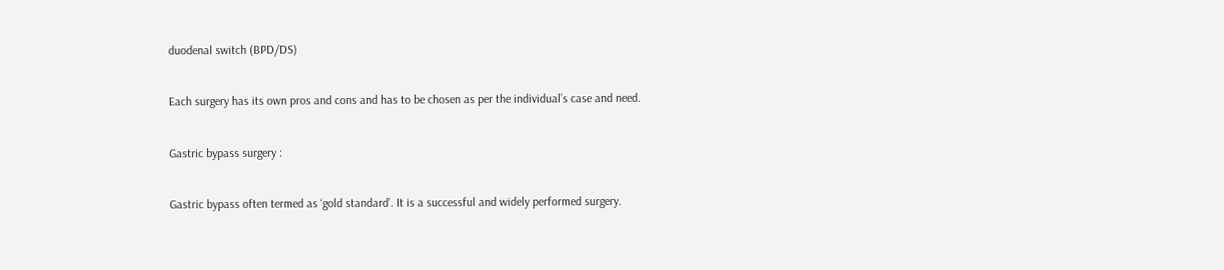duodenal switch (BPD/DS)

Each surgery has its own pros and cons and has to be chosen as per the individual’s case and need.

Gastric bypass surgery :

Gastric bypass often termed as ‘gold standard’. It is a successful and widely performed surgery.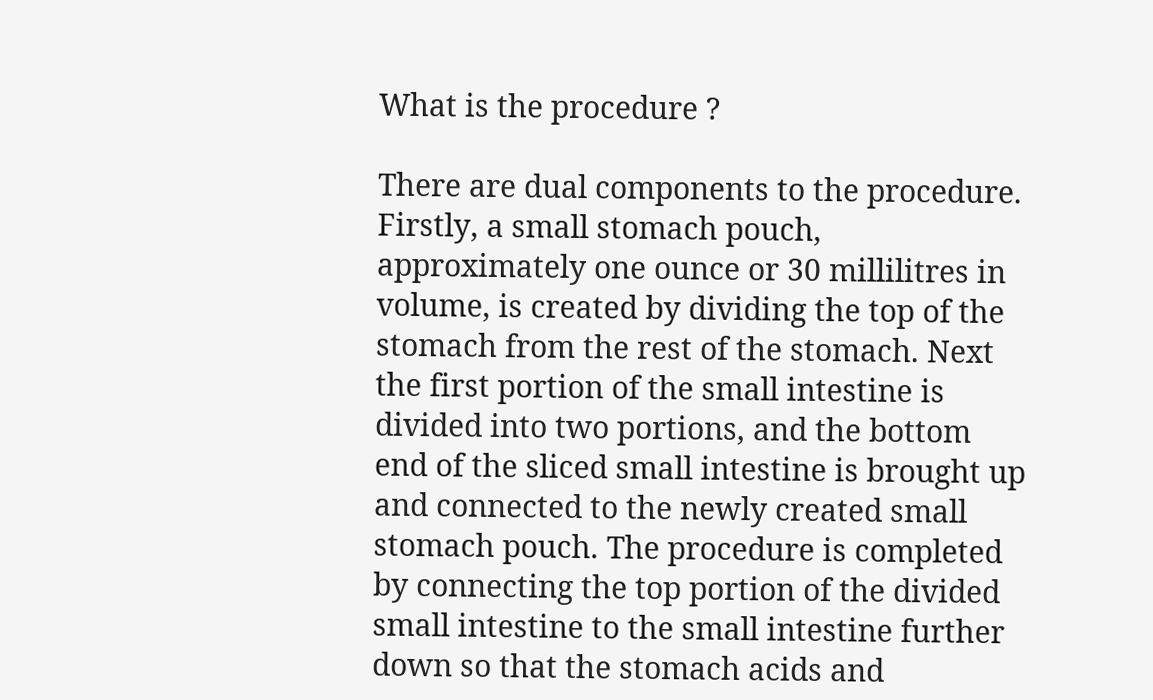What is the procedure ?

There are dual components to the procedure. Firstly, a small stomach pouch, approximately one ounce or 30 millilitres in volume, is created by dividing the top of the stomach from the rest of the stomach. Next the first portion of the small intestine is divided into two portions, and the bottom end of the sliced small intestine is brought up and connected to the newly created small stomach pouch. The procedure is completed by connecting the top portion of the divided small intestine to the small intestine further down so that the stomach acids and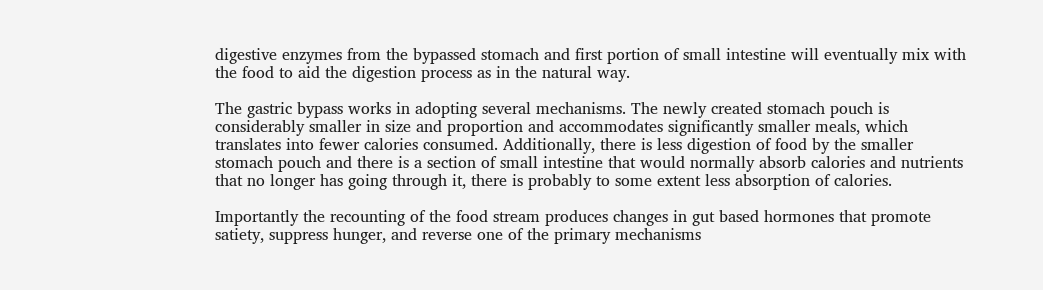digestive enzymes from the bypassed stomach and first portion of small intestine will eventually mix with the food to aid the digestion process as in the natural way.

The gastric bypass works in adopting several mechanisms. The newly created stomach pouch is considerably smaller in size and proportion and accommodates significantly smaller meals, which translates into fewer calories consumed. Additionally, there is less digestion of food by the smaller stomach pouch and there is a section of small intestine that would normally absorb calories and nutrients that no longer has going through it, there is probably to some extent less absorption of calories.

Importantly the recounting of the food stream produces changes in gut based hormones that promote satiety, suppress hunger, and reverse one of the primary mechanisms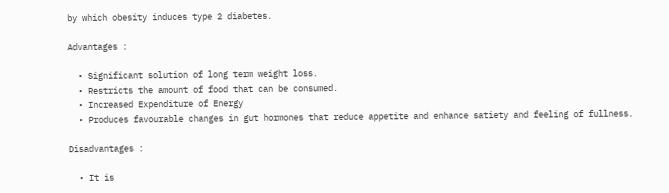by which obesity induces type 2 diabetes.

Advantages :

  • Significant solution of long term weight loss.
  • Restricts the amount of food that can be consumed.
  • Increased Expenditure of Energy
  • Produces favourable changes in gut hormones that reduce appetite and enhance satiety and feeling of fullness.

Disadvantages :

  • It is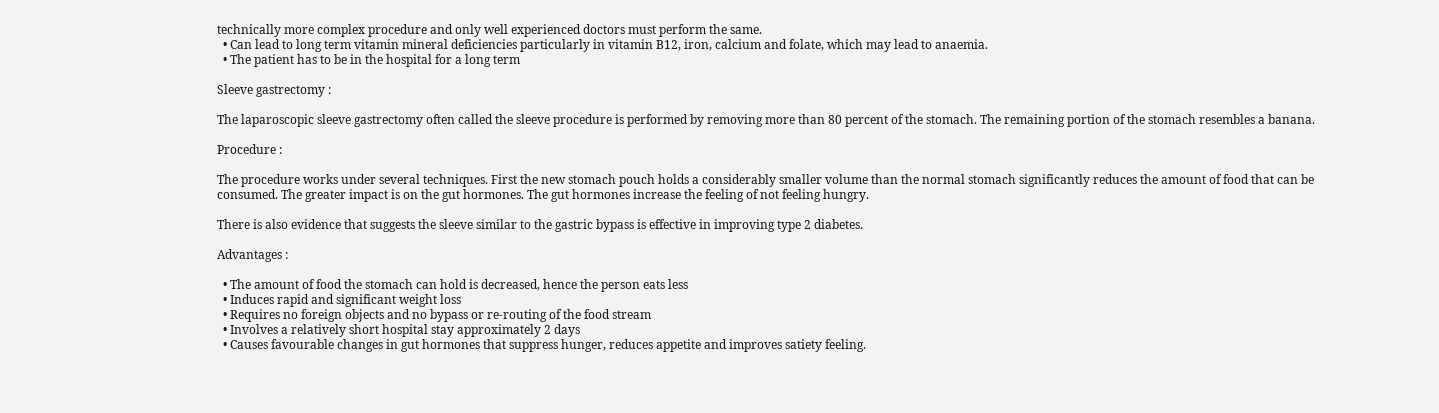technically more complex procedure and only well experienced doctors must perform the same.
  • Can lead to long term vitamin mineral deficiencies particularly in vitamin B12, iron, calcium and folate, which may lead to anaemia.
  • The patient has to be in the hospital for a long term

Sleeve gastrectomy :

The laparoscopic sleeve gastrectomy often called the sleeve procedure is performed by removing more than 80 percent of the stomach. The remaining portion of the stomach resembles a banana.

Procedure :

The procedure works under several techniques. First the new stomach pouch holds a considerably smaller volume than the normal stomach significantly reduces the amount of food that can be consumed. The greater impact is on the gut hormones. The gut hormones increase the feeling of not feeling hungry.

There is also evidence that suggests the sleeve similar to the gastric bypass is effective in improving type 2 diabetes.

Advantages :

  • The amount of food the stomach can hold is decreased, hence the person eats less
  • Induces rapid and significant weight loss
  • Requires no foreign objects and no bypass or re-routing of the food stream
  • Involves a relatively short hospital stay approximately 2 days
  • Causes favourable changes in gut hormones that suppress hunger, reduces appetite and improves satiety feeling.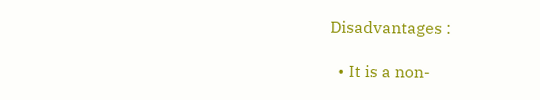Disadvantages :

  • It is a non-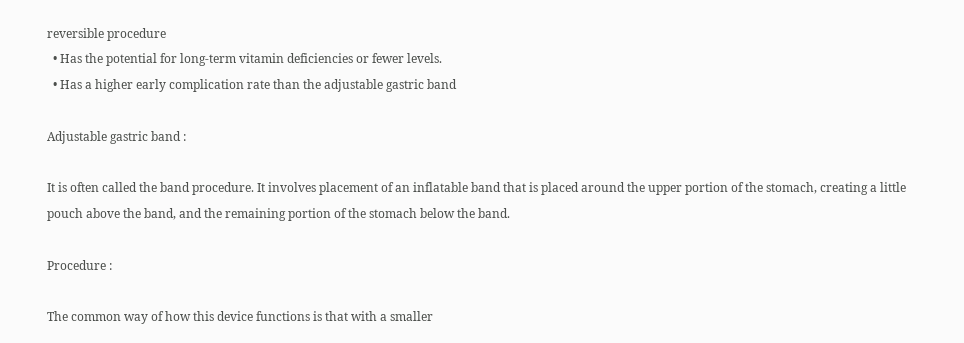reversible procedure
  • Has the potential for long-term vitamin deficiencies or fewer levels.
  • Has a higher early complication rate than the adjustable gastric band

Adjustable gastric band :

It is often called the band procedure. It involves placement of an inflatable band that is placed around the upper portion of the stomach, creating a little pouch above the band, and the remaining portion of the stomach below the band.

Procedure :

The common way of how this device functions is that with a smaller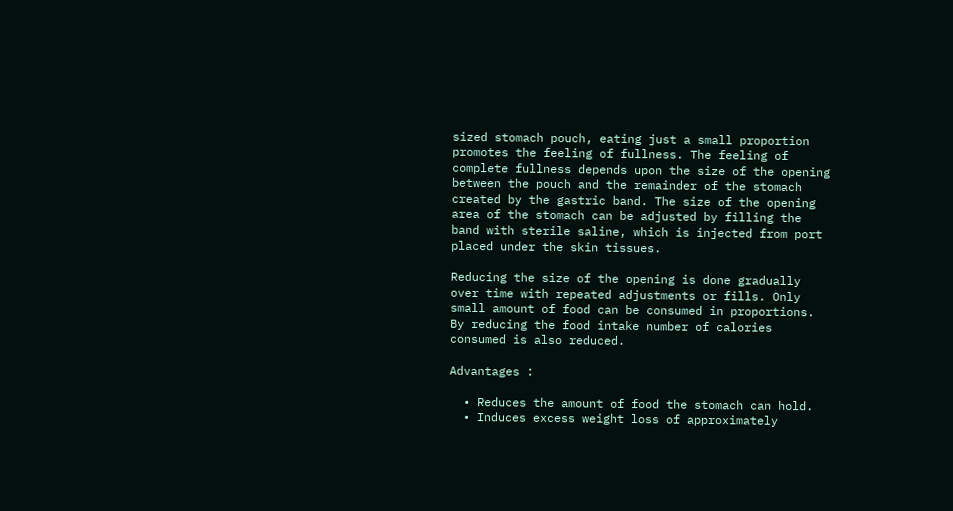sized stomach pouch, eating just a small proportion promotes the feeling of fullness. The feeling of complete fullness depends upon the size of the opening between the pouch and the remainder of the stomach created by the gastric band. The size of the opening area of the stomach can be adjusted by filling the band with sterile saline, which is injected from port placed under the skin tissues.

Reducing the size of the opening is done gradually over time with repeated adjustments or fills. Only small amount of food can be consumed in proportions. By reducing the food intake number of calories consumed is also reduced.

Advantages :

  • Reduces the amount of food the stomach can hold.
  • Induces excess weight loss of approximately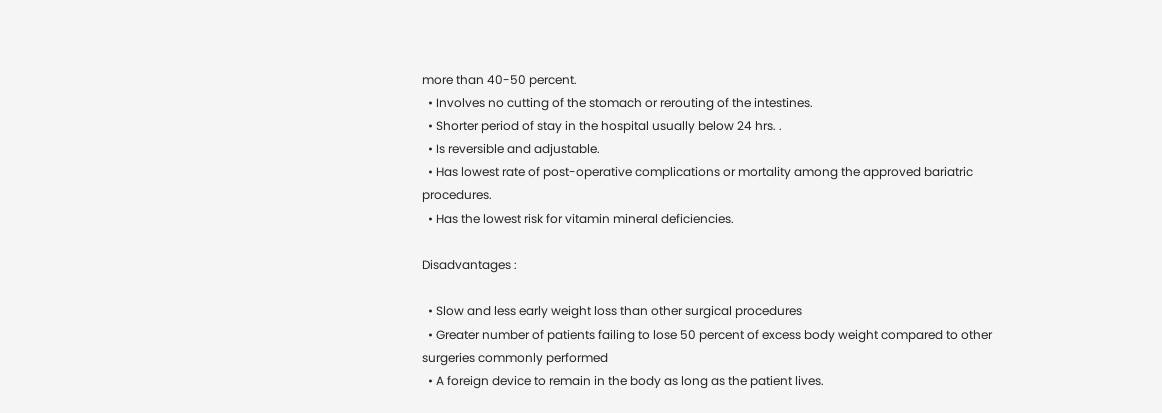more than 40-50 percent.
  • Involves no cutting of the stomach or rerouting of the intestines.
  • Shorter period of stay in the hospital usually below 24 hrs. .
  • Is reversible and adjustable.
  • Has lowest rate of post-operative complications or mortality among the approved bariatric procedures.
  • Has the lowest risk for vitamin mineral deficiencies.

Disadvantages :

  • Slow and less early weight loss than other surgical procedures
  • Greater number of patients failing to lose 50 percent of excess body weight compared to other surgeries commonly performed
  • A foreign device to remain in the body as long as the patient lives.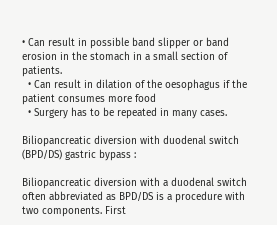• Can result in possible band slipper or band erosion in the stomach in a small section of patients.
  • Can result in dilation of the oesophagus if the patient consumes more food
  • Surgery has to be repeated in many cases.

Biliopancreatic diversion with duodenal switch (BPD/DS) gastric bypass :

Biliopancreatic diversion with a duodenal switch often abbreviated as BPD/DS is a procedure with two components. First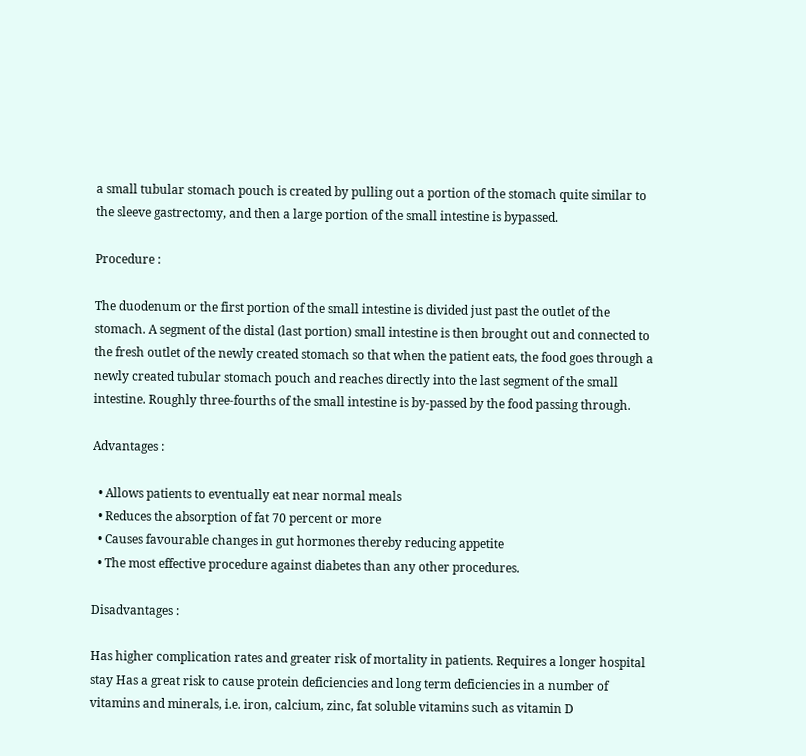a small tubular stomach pouch is created by pulling out a portion of the stomach quite similar to the sleeve gastrectomy, and then a large portion of the small intestine is bypassed.

Procedure :

The duodenum or the first portion of the small intestine is divided just past the outlet of the stomach. A segment of the distal (last portion) small intestine is then brought out and connected to the fresh outlet of the newly created stomach so that when the patient eats, the food goes through a newly created tubular stomach pouch and reaches directly into the last segment of the small intestine. Roughly three-fourths of the small intestine is by-passed by the food passing through.

Advantages :

  • Allows patients to eventually eat near normal meals
  • Reduces the absorption of fat 70 percent or more
  • Causes favourable changes in gut hormones thereby reducing appetite
  • The most effective procedure against diabetes than any other procedures.

Disadvantages :

Has higher complication rates and greater risk of mortality in patients. Requires a longer hospital stay Has a great risk to cause protein deficiencies and long term deficiencies in a number of vitamins and minerals, i.e. iron, calcium, zinc, fat soluble vitamins such as vitamin D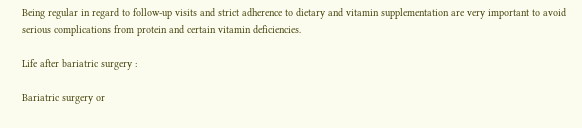Being regular in regard to follow-up visits and strict adherence to dietary and vitamin supplementation are very important to avoid serious complications from protein and certain vitamin deficiencies.

Life after bariatric surgery :

Bariatric surgery or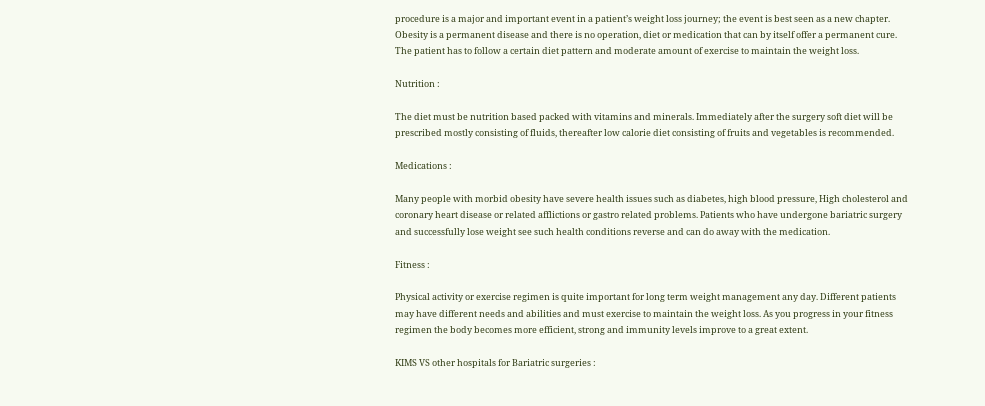procedure is a major and important event in a patient’s weight loss journey; the event is best seen as a new chapter. Obesity is a permanent disease and there is no operation, diet or medication that can by itself offer a permanent cure. The patient has to follow a certain diet pattern and moderate amount of exercise to maintain the weight loss.

Nutrition :

The diet must be nutrition based packed with vitamins and minerals. Immediately after the surgery soft diet will be prescribed mostly consisting of fluids, thereafter low calorie diet consisting of fruits and vegetables is recommended.

Medications :

Many people with morbid obesity have severe health issues such as diabetes, high blood pressure, High cholesterol and coronary heart disease or related afflictions or gastro related problems. Patients who have undergone bariatric surgery and successfully lose weight see such health conditions reverse and can do away with the medication.

Fitness :

Physical activity or exercise regimen is quite important for long term weight management any day. Different patients may have different needs and abilities and must exercise to maintain the weight loss. As you progress in your fitness regimen the body becomes more efficient, strong and immunity levels improve to a great extent.

KIMS VS other hospitals for Bariatric surgeries :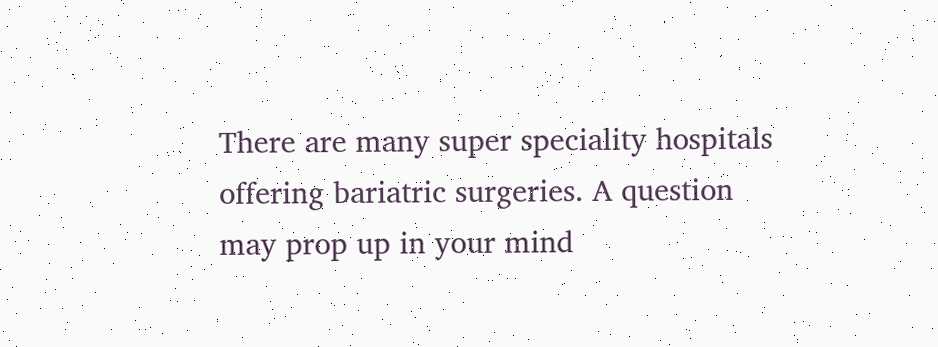There are many super speciality hospitals offering bariatric surgeries. A question may prop up in your mind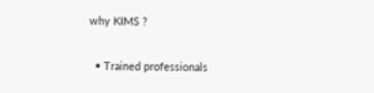why KIMS ?

  • Trained professionals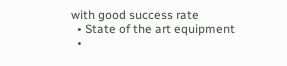with good success rate
  • State of the art equipment
  •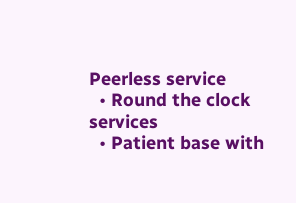Peerless service
  • Round the clock services
  • Patient base with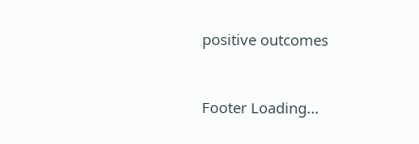positive outcomes



Footer Loading...